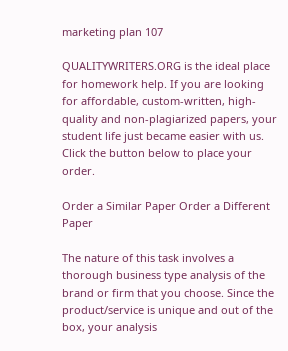marketing plan 107

QUALITYWRITERS.ORG is the ideal place for homework help. If you are looking for affordable, custom-written, high-quality and non-plagiarized papers, your student life just became easier with us. Click the button below to place your order.

Order a Similar Paper Order a Different Paper

The nature of this task involves a thorough business type analysis of the brand or firm that you choose. Since the product/service is unique and out of the box, your analysis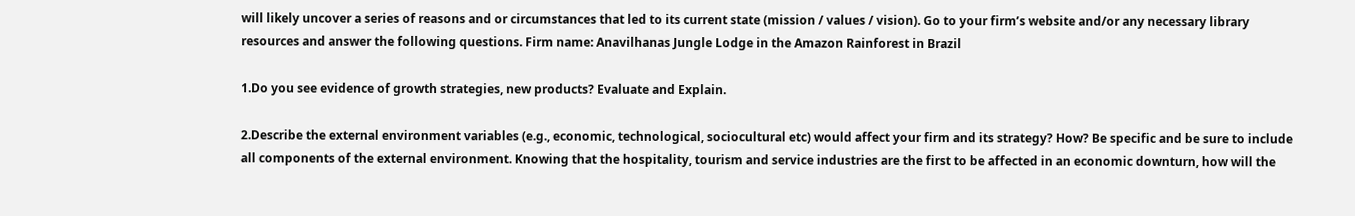will likely uncover a series of reasons and or circumstances that led to its current state (mission / values / vision). Go to your firm’s website and/or any necessary library resources and answer the following questions. Firm name: Anavilhanas Jungle Lodge in the Amazon Rainforest in Brazil

1.Do you see evidence of growth strategies, new products? Evaluate and Explain.

2.Describe the external environment variables (e.g., economic, technological, sociocultural etc) would affect your firm and its strategy? How? Be specific and be sure to include all components of the external environment. Knowing that the hospitality, tourism and service industries are the first to be affected in an economic downturn, how will the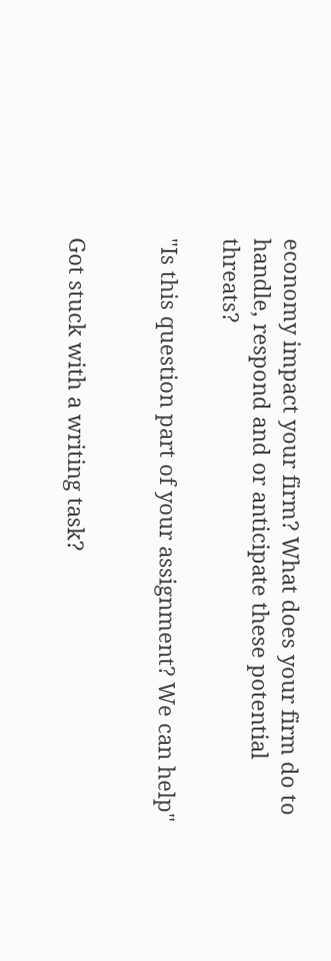economy impact your firm? What does your firm do to handle, respond and or anticipate these potential threats?

"Is this question part of your assignment? We can help"


Got stuck with a writing task?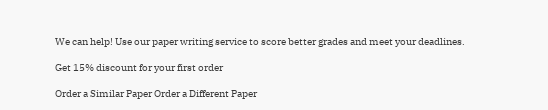We can help! Use our paper writing service to score better grades and meet your deadlines.

Get 15% discount for your first order

Order a Similar Paper Order a Different Paper